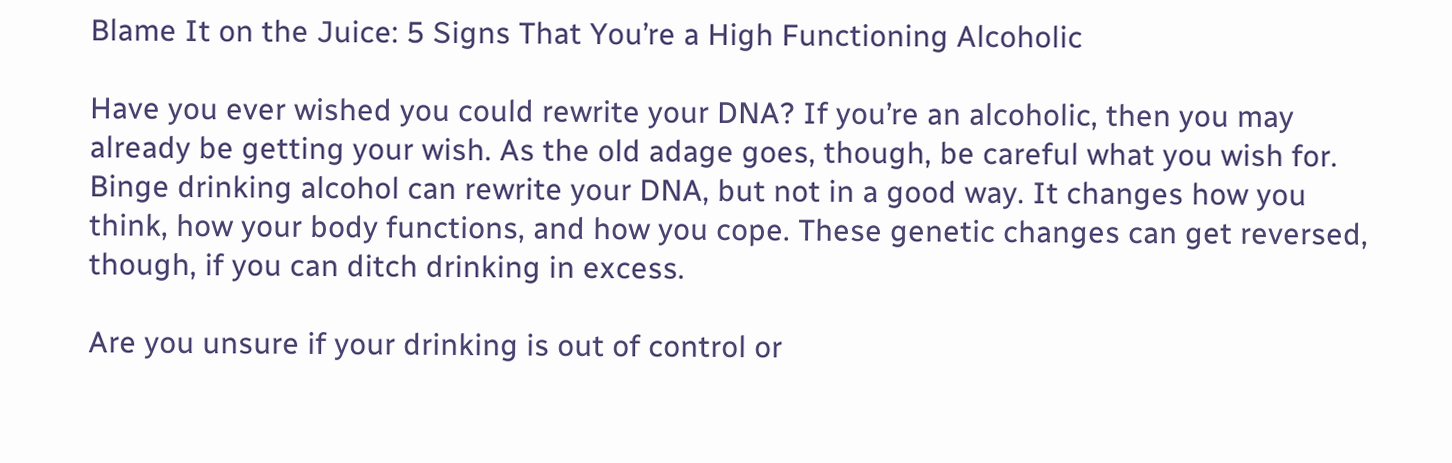Blame It on the Juice: 5 Signs That You’re a High Functioning Alcoholic

Have you ever wished you could rewrite your DNA? If you’re an alcoholic, then you may already be getting your wish. As the old adage goes, though, be careful what you wish for. Binge drinking alcohol can rewrite your DNA, but not in a good way. It changes how you think, how your body functions, and how you cope. These genetic changes can get reversed, though, if you can ditch drinking in excess.

Are you unsure if your drinking is out of control or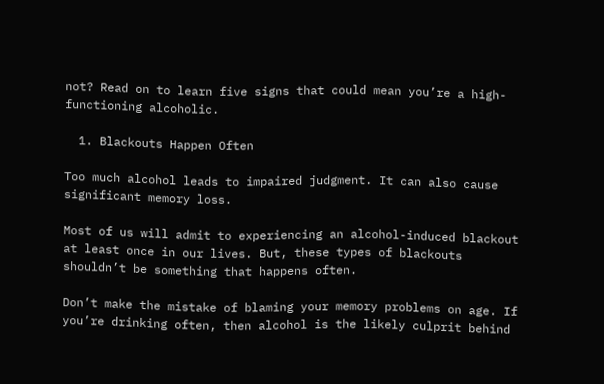not? Read on to learn five signs that could mean you’re a high-functioning alcoholic.

  1. Blackouts Happen Often

Too much alcohol leads to impaired judgment. It can also cause significant memory loss.

Most of us will admit to experiencing an alcohol-induced blackout at least once in our lives. But, these types of blackouts shouldn’t be something that happens often.

Don’t make the mistake of blaming your memory problems on age. If you’re drinking often, then alcohol is the likely culprit behind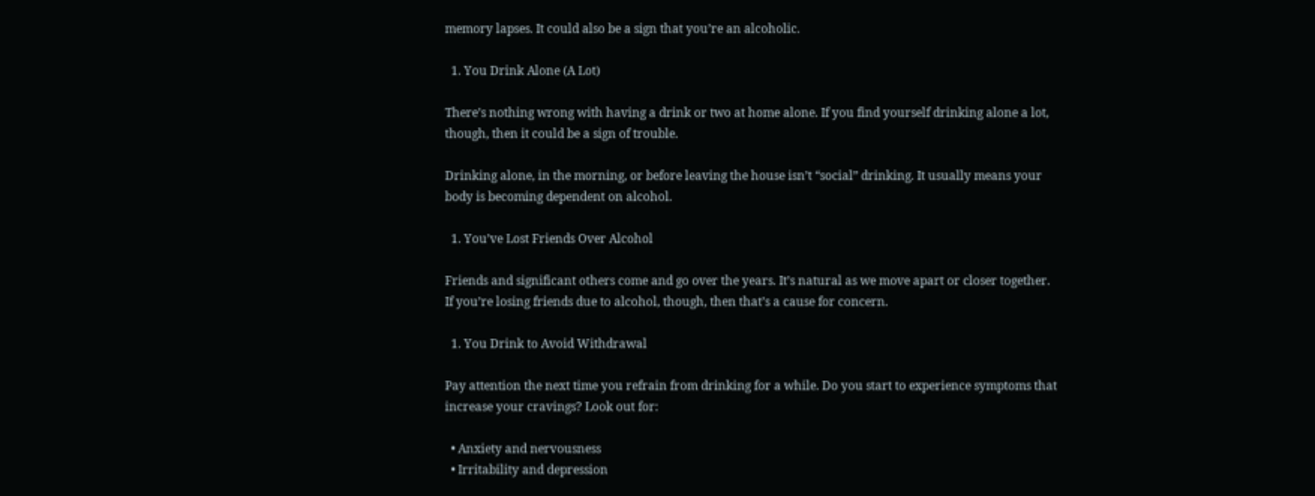memory lapses. It could also be a sign that you’re an alcoholic.

  1. You Drink Alone (A Lot)

There’s nothing wrong with having a drink or two at home alone. If you find yourself drinking alone a lot, though, then it could be a sign of trouble.

Drinking alone, in the morning, or before leaving the house isn’t “social” drinking. It usually means your body is becoming dependent on alcohol.

  1. You’ve Lost Friends Over Alcohol

Friends and significant others come and go over the years. It’s natural as we move apart or closer together. If you’re losing friends due to alcohol, though, then that’s a cause for concern.

  1. You Drink to Avoid Withdrawal

Pay attention the next time you refrain from drinking for a while. Do you start to experience symptoms that increase your cravings? Look out for:

  • Anxiety and nervousness
  • Irritability and depression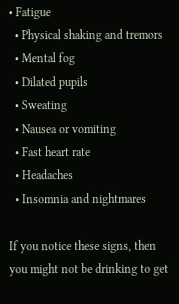• Fatigue
  • Physical shaking and tremors
  • Mental fog
  • Dilated pupils
  • Sweating
  • Nausea or vomiting
  • Fast heart rate
  • Headaches
  • Insomnia and nightmares

If you notice these signs, then you might not be drinking to get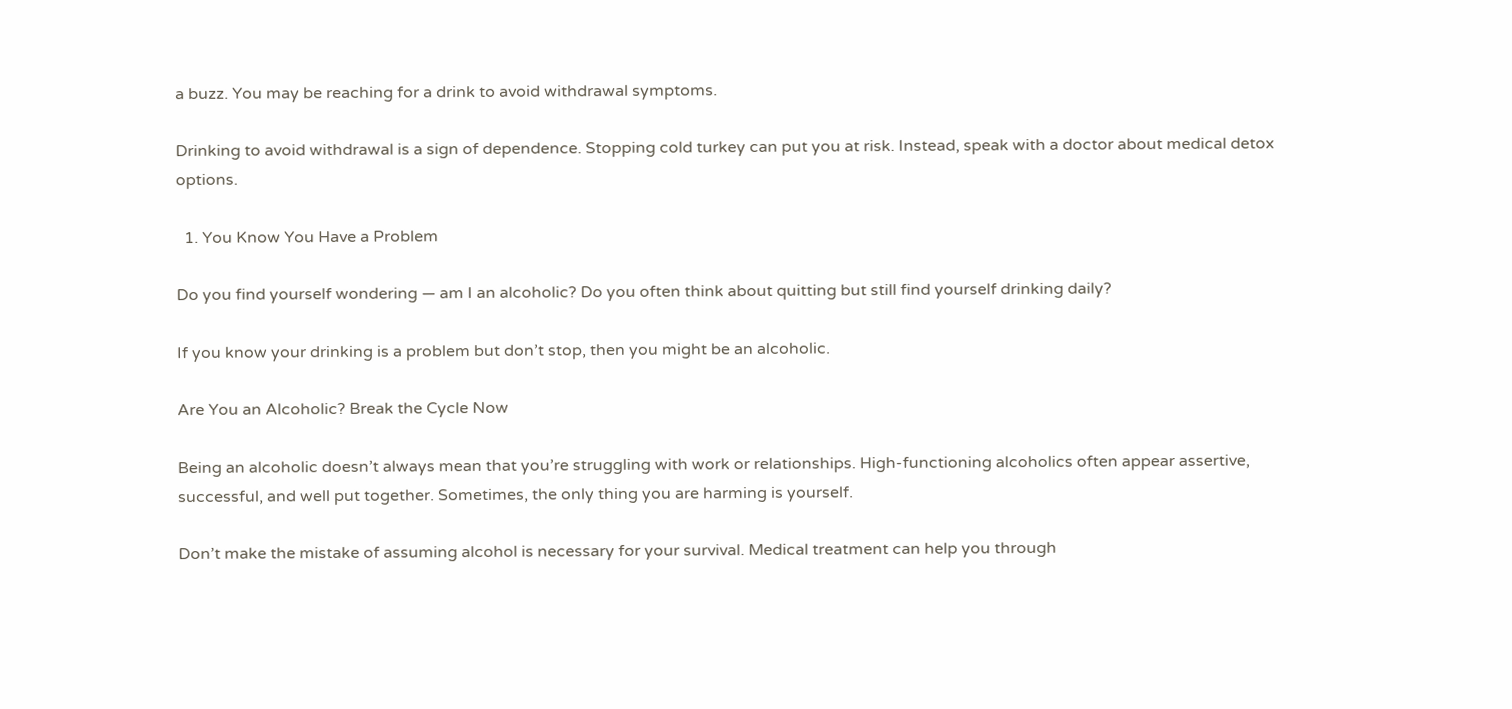a buzz. You may be reaching for a drink to avoid withdrawal symptoms.

Drinking to avoid withdrawal is a sign of dependence. Stopping cold turkey can put you at risk. Instead, speak with a doctor about medical detox options.

  1. You Know You Have a Problem

Do you find yourself wondering — am I an alcoholic? Do you often think about quitting but still find yourself drinking daily?

If you know your drinking is a problem but don’t stop, then you might be an alcoholic.

Are You an Alcoholic? Break the Cycle Now

Being an alcoholic doesn’t always mean that you’re struggling with work or relationships. High-functioning alcoholics often appear assertive, successful, and well put together. Sometimes, the only thing you are harming is yourself.

Don’t make the mistake of assuming alcohol is necessary for your survival. Medical treatment can help you through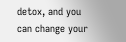detox, and you can change your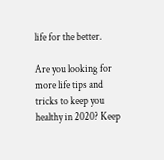life for the better.

Are you looking for more life tips and tricks to keep you healthy in 2020? Keep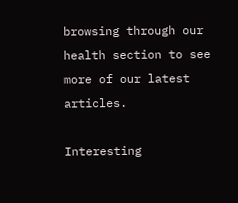browsing through our health section to see more of our latest articles.

Interesting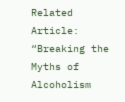Related Article: “Breaking the Myths of Alcoholism